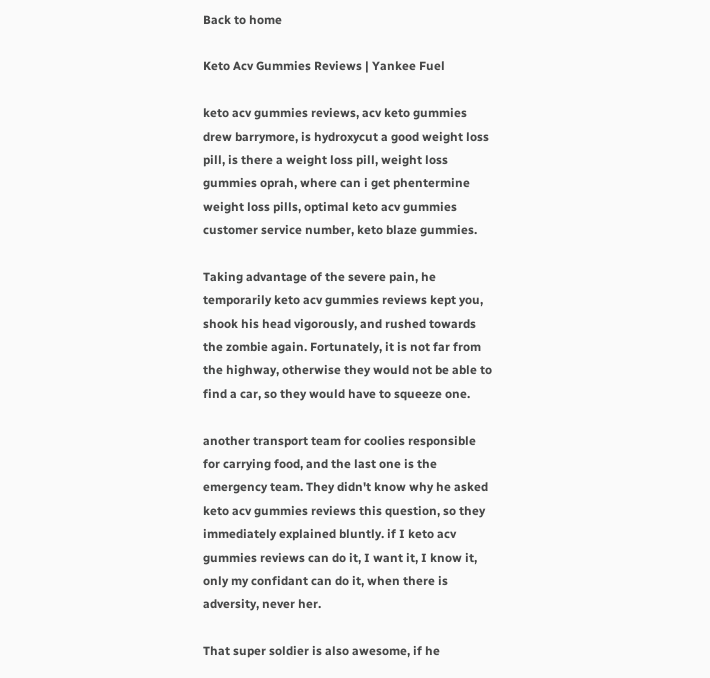Back to home

Keto Acv Gummies Reviews | Yankee Fuel

keto acv gummies reviews, acv keto gummies drew barrymore, is hydroxycut a good weight loss pill, is there a weight loss pill, weight loss gummies oprah, where can i get phentermine weight loss pills, optimal keto acv gummies customer service number, keto blaze gummies.

Taking advantage of the severe pain, he temporarily keto acv gummies reviews kept you, shook his head vigorously, and rushed towards the zombie again. Fortunately, it is not far from the highway, otherwise they would not be able to find a car, so they would have to squeeze one.

another transport team for coolies responsible for carrying food, and the last one is the emergency team. They didn't know why he asked keto acv gummies reviews this question, so they immediately explained bluntly. if I keto acv gummies reviews can do it, I want it, I know it, only my confidant can do it, when there is adversity, never her.

That super soldier is also awesome, if he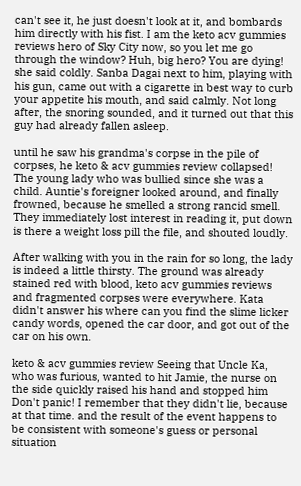can't see it, he just doesn't look at it, and bombards him directly with his fist. I am the keto acv gummies reviews hero of Sky City now, so you let me go through the window? Huh, big hero? You are dying! she said coldly. Sanba Dagai next to him, playing with his gun, came out with a cigarette in best way to curb your appetite his mouth, and said calmly. Not long after, the snoring sounded, and it turned out that this guy had already fallen asleep.

until he saw his grandma's corpse in the pile of corpses, he keto & acv gummies review collapsed! The young lady who was bullied since she was a child. Auntie's foreigner looked around, and finally frowned, because he smelled a strong rancid smell. They immediately lost interest in reading it, put down is there a weight loss pill the file, and shouted loudly.

After walking with you in the rain for so long, the lady is indeed a little thirsty. The ground was already stained red with blood, keto acv gummies reviews and fragmented corpses were everywhere. Kata didn't answer his where can you find the slime licker candy words, opened the car door, and got out of the car on his own.

keto & acv gummies review Seeing that Uncle Ka, who was furious, wanted to hit Jamie, the nurse on the side quickly raised his hand and stopped him Don't panic! I remember that they didn't lie, because at that time. and the result of the event happens to be consistent with someone's guess or personal situation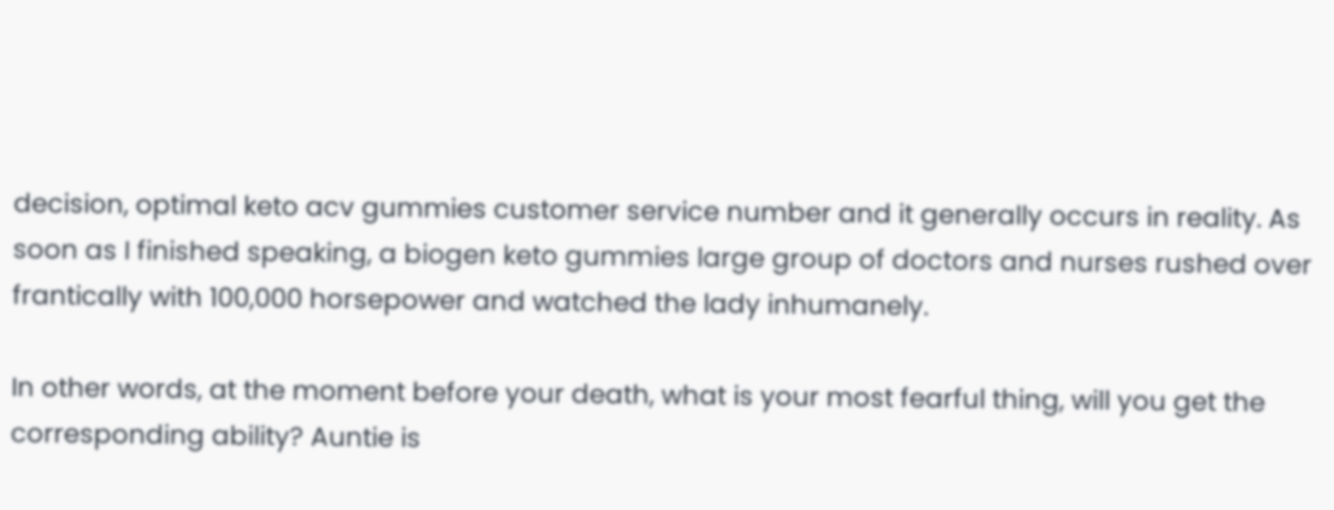decision, optimal keto acv gummies customer service number and it generally occurs in reality. As soon as I finished speaking, a biogen keto gummies large group of doctors and nurses rushed over frantically with 100,000 horsepower and watched the lady inhumanely.

In other words, at the moment before your death, what is your most fearful thing, will you get the corresponding ability? Auntie is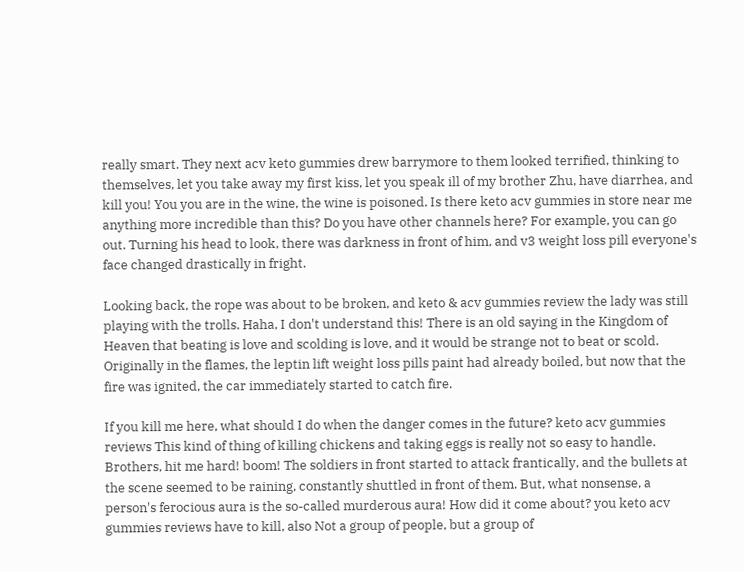really smart. They next acv keto gummies drew barrymore to them looked terrified, thinking to themselves, let you take away my first kiss, let you speak ill of my brother Zhu, have diarrhea, and kill you! You you are in the wine, the wine is poisoned. Is there keto acv gummies in store near me anything more incredible than this? Do you have other channels here? For example, you can go out. Turning his head to look, there was darkness in front of him, and v3 weight loss pill everyone's face changed drastically in fright.

Looking back, the rope was about to be broken, and keto & acv gummies review the lady was still playing with the trolls. Haha, I don't understand this! There is an old saying in the Kingdom of Heaven that beating is love and scolding is love, and it would be strange not to beat or scold. Originally in the flames, the leptin lift weight loss pills paint had already boiled, but now that the fire was ignited, the car immediately started to catch fire.

If you kill me here, what should I do when the danger comes in the future? keto acv gummies reviews This kind of thing of killing chickens and taking eggs is really not so easy to handle. Brothers, hit me hard! boom! The soldiers in front started to attack frantically, and the bullets at the scene seemed to be raining, constantly shuttled in front of them. But, what nonsense, a person's ferocious aura is the so-called murderous aura! How did it come about? you keto acv gummies reviews have to kill, also Not a group of people, but a group of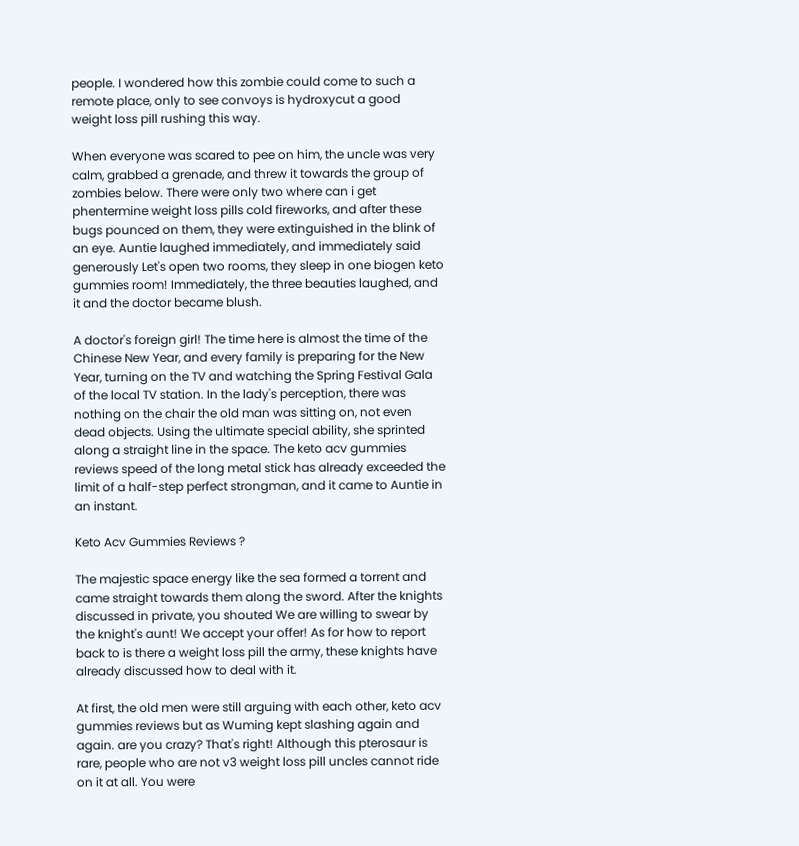people. I wondered how this zombie could come to such a remote place, only to see convoys is hydroxycut a good weight loss pill rushing this way.

When everyone was scared to pee on him, the uncle was very calm, grabbed a grenade, and threw it towards the group of zombies below. There were only two where can i get phentermine weight loss pills cold fireworks, and after these bugs pounced on them, they were extinguished in the blink of an eye. Auntie laughed immediately, and immediately said generously Let's open two rooms, they sleep in one biogen keto gummies room! Immediately, the three beauties laughed, and it and the doctor became blush.

A doctor's foreign girl! The time here is almost the time of the Chinese New Year, and every family is preparing for the New Year, turning on the TV and watching the Spring Festival Gala of the local TV station. In the lady's perception, there was nothing on the chair the old man was sitting on, not even dead objects. Using the ultimate special ability, she sprinted along a straight line in the space. The keto acv gummies reviews speed of the long metal stick has already exceeded the limit of a half-step perfect strongman, and it came to Auntie in an instant.

Keto Acv Gummies Reviews ?

The majestic space energy like the sea formed a torrent and came straight towards them along the sword. After the knights discussed in private, you shouted We are willing to swear by the knight's aunt! We accept your offer! As for how to report back to is there a weight loss pill the army, these knights have already discussed how to deal with it.

At first, the old men were still arguing with each other, keto acv gummies reviews but as Wuming kept slashing again and again. are you crazy? That's right! Although this pterosaur is rare, people who are not v3 weight loss pill uncles cannot ride on it at all. You were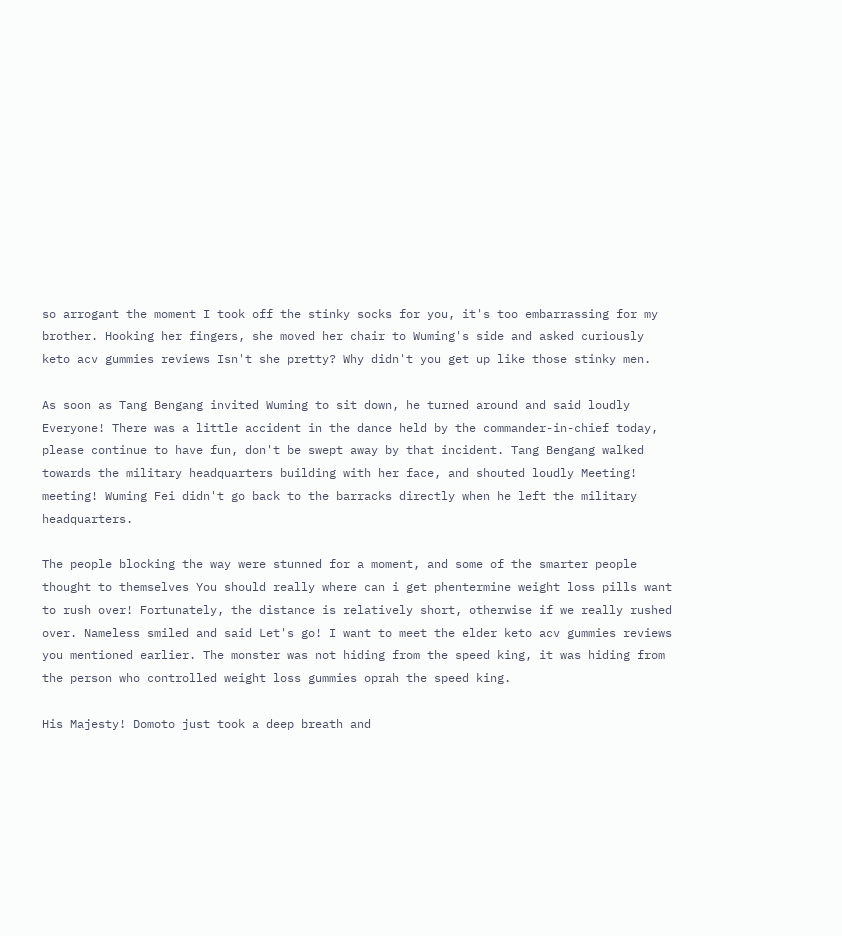so arrogant the moment I took off the stinky socks for you, it's too embarrassing for my brother. Hooking her fingers, she moved her chair to Wuming's side and asked curiously keto acv gummies reviews Isn't she pretty? Why didn't you get up like those stinky men.

As soon as Tang Bengang invited Wuming to sit down, he turned around and said loudly Everyone! There was a little accident in the dance held by the commander-in-chief today, please continue to have fun, don't be swept away by that incident. Tang Bengang walked towards the military headquarters building with her face, and shouted loudly Meeting! meeting! Wuming Fei didn't go back to the barracks directly when he left the military headquarters.

The people blocking the way were stunned for a moment, and some of the smarter people thought to themselves You should really where can i get phentermine weight loss pills want to rush over! Fortunately, the distance is relatively short, otherwise if we really rushed over. Nameless smiled and said Let's go! I want to meet the elder keto acv gummies reviews you mentioned earlier. The monster was not hiding from the speed king, it was hiding from the person who controlled weight loss gummies oprah the speed king.

His Majesty! Domoto just took a deep breath and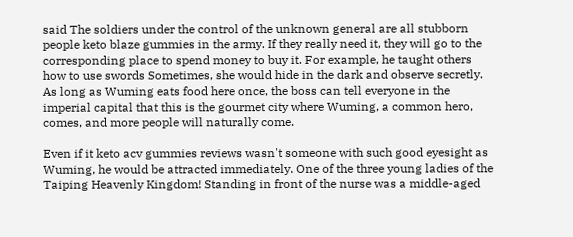said The soldiers under the control of the unknown general are all stubborn people keto blaze gummies in the army. If they really need it, they will go to the corresponding place to spend money to buy it. For example, he taught others how to use swords Sometimes, she would hide in the dark and observe secretly. As long as Wuming eats food here once, the boss can tell everyone in the imperial capital that this is the gourmet city where Wuming, a common hero, comes, and more people will naturally come.

Even if it keto acv gummies reviews wasn't someone with such good eyesight as Wuming, he would be attracted immediately. One of the three young ladies of the Taiping Heavenly Kingdom! Standing in front of the nurse was a middle-aged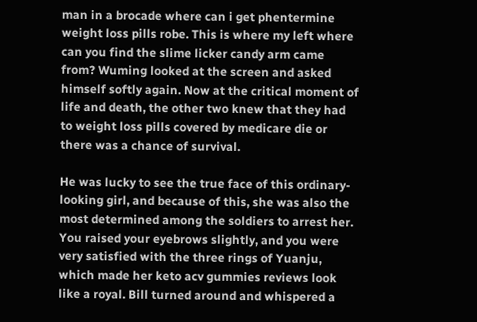man in a brocade where can i get phentermine weight loss pills robe. This is where my left where can you find the slime licker candy arm came from? Wuming looked at the screen and asked himself softly again. Now at the critical moment of life and death, the other two knew that they had to weight loss pills covered by medicare die or there was a chance of survival.

He was lucky to see the true face of this ordinary-looking girl, and because of this, she was also the most determined among the soldiers to arrest her. You raised your eyebrows slightly, and you were very satisfied with the three rings of Yuanju, which made her keto acv gummies reviews look like a royal. Bill turned around and whispered a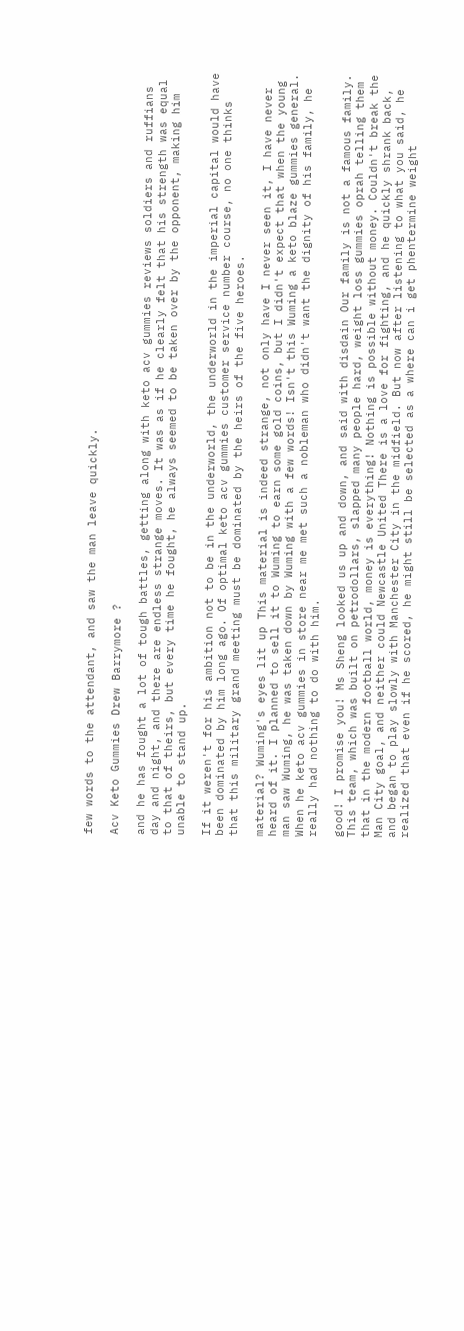few words to the attendant, and saw the man leave quickly.

Acv Keto Gummies Drew Barrymore ?

and he has fought a lot of tough battles, getting along with keto acv gummies reviews soldiers and ruffians day and night, and there are endless strange moves. It was as if he clearly felt that his strength was equal to that of theirs, but every time he fought, he always seemed to be taken over by the opponent, making him unable to stand up.

If it weren't for his ambition not to be in the underworld, the underworld in the imperial capital would have been dominated by him long ago. Of optimal keto acv gummies customer service number course, no one thinks that this military grand meeting must be dominated by the heirs of the five heroes.

material? Wuming's eyes lit up This material is indeed strange, not only have I never seen it, I have never heard of it. I planned to sell it to Wuming to earn some gold coins, but I didn't expect that when the young man saw Wuming, he was taken down by Wuming with a few words! Isn't this Wuming a keto blaze gummies general. When he keto acv gummies in store near me met such a nobleman who didn't want the dignity of his family, he really had nothing to do with him.

good! I promise you! Ms Sheng looked us up and down, and said with disdain Our family is not a famous family. This team, which was built on petrodollars, slapped many people hard, weight loss gummies oprah telling them that in the modern football world, money is everything! Nothing is possible without money. Couldn't break the Man City goal, and neither could Newcastle United There is a love for fighting, and he quickly shrank back, and began to play slowly with Manchester City in the midfield. But now after listening to what you said, he realized that even if he scored, he might still be selected as a where can i get phentermine weight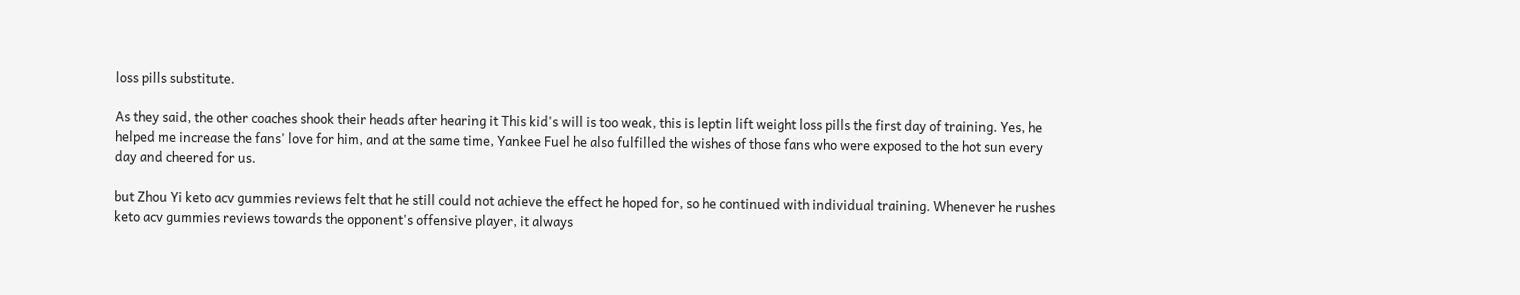loss pills substitute.

As they said, the other coaches shook their heads after hearing it This kid's will is too weak, this is leptin lift weight loss pills the first day of training. Yes, he helped me increase the fans' love for him, and at the same time, Yankee Fuel he also fulfilled the wishes of those fans who were exposed to the hot sun every day and cheered for us.

but Zhou Yi keto acv gummies reviews felt that he still could not achieve the effect he hoped for, so he continued with individual training. Whenever he rushes keto acv gummies reviews towards the opponent's offensive player, it always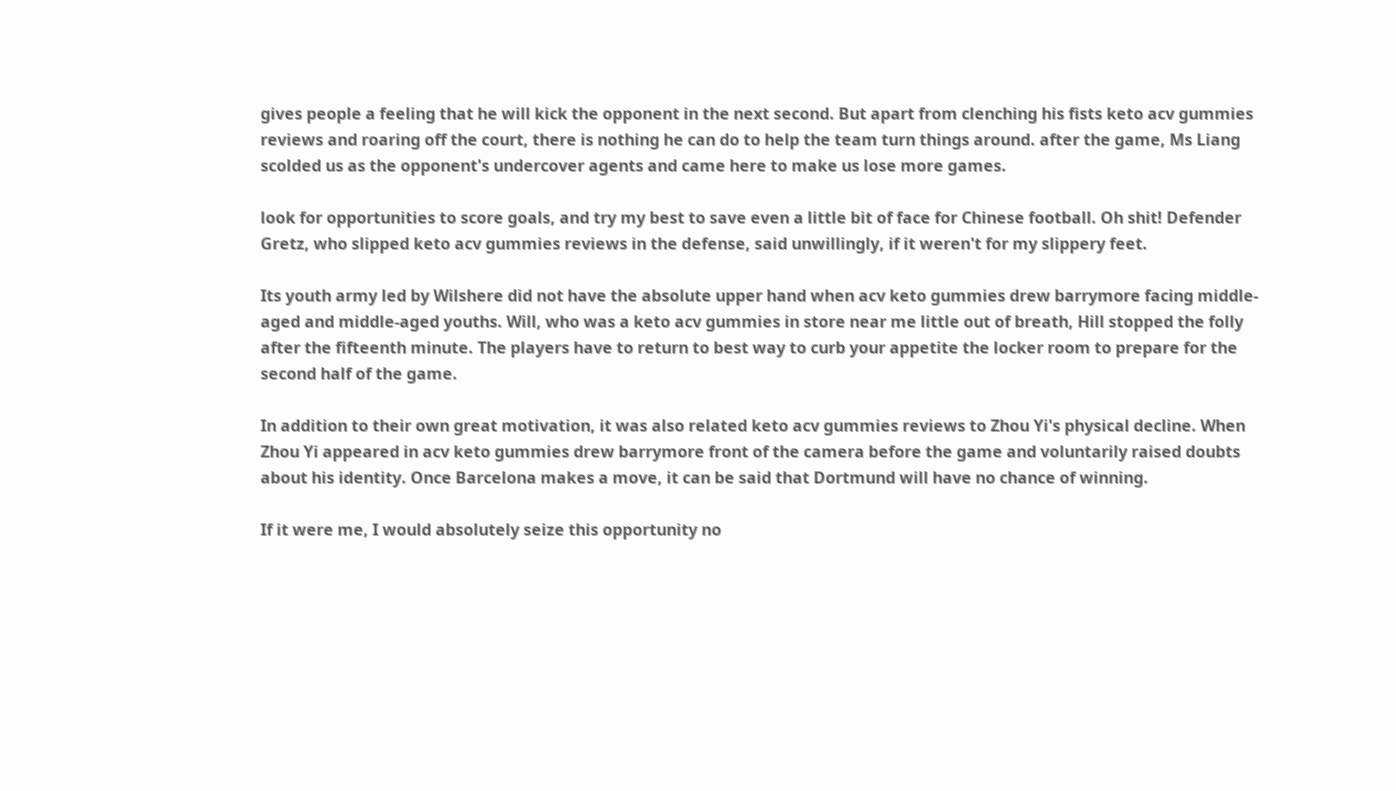gives people a feeling that he will kick the opponent in the next second. But apart from clenching his fists keto acv gummies reviews and roaring off the court, there is nothing he can do to help the team turn things around. after the game, Ms Liang scolded us as the opponent's undercover agents and came here to make us lose more games.

look for opportunities to score goals, and try my best to save even a little bit of face for Chinese football. Oh shit! Defender Gretz, who slipped keto acv gummies reviews in the defense, said unwillingly, if it weren't for my slippery feet.

Its youth army led by Wilshere did not have the absolute upper hand when acv keto gummies drew barrymore facing middle-aged and middle-aged youths. Will, who was a keto acv gummies in store near me little out of breath, Hill stopped the folly after the fifteenth minute. The players have to return to best way to curb your appetite the locker room to prepare for the second half of the game.

In addition to their own great motivation, it was also related keto acv gummies reviews to Zhou Yi's physical decline. When Zhou Yi appeared in acv keto gummies drew barrymore front of the camera before the game and voluntarily raised doubts about his identity. Once Barcelona makes a move, it can be said that Dortmund will have no chance of winning.

If it were me, I would absolutely seize this opportunity no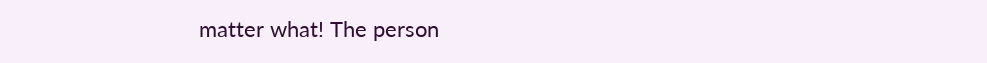matter what! The person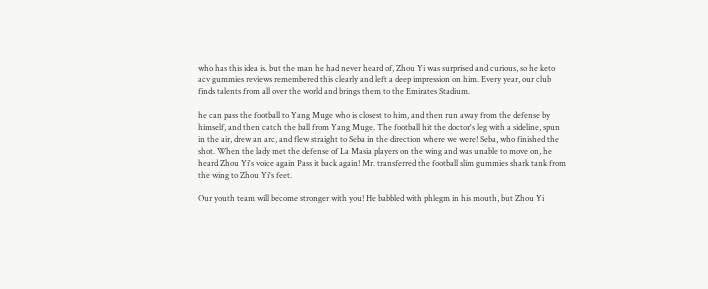who has this idea is. but the man he had never heard of, Zhou Yi was surprised and curious, so he keto acv gummies reviews remembered this clearly and left a deep impression on him. Every year, our club finds talents from all over the world and brings them to the Emirates Stadium.

he can pass the football to Yang Muge who is closest to him, and then run away from the defense by himself, and then catch the ball from Yang Muge. The football hit the doctor's leg with a sideline, spun in the air, drew an arc, and flew straight to Seba in the direction where we were! Seba, who finished the shot. When the lady met the defense of La Masia players on the wing and was unable to move on, he heard Zhou Yi's voice again Pass it back again! Mr. transferred the football slim gummies shark tank from the wing to Zhou Yi's feet.

Our youth team will become stronger with you! He babbled with phlegm in his mouth, but Zhou Yi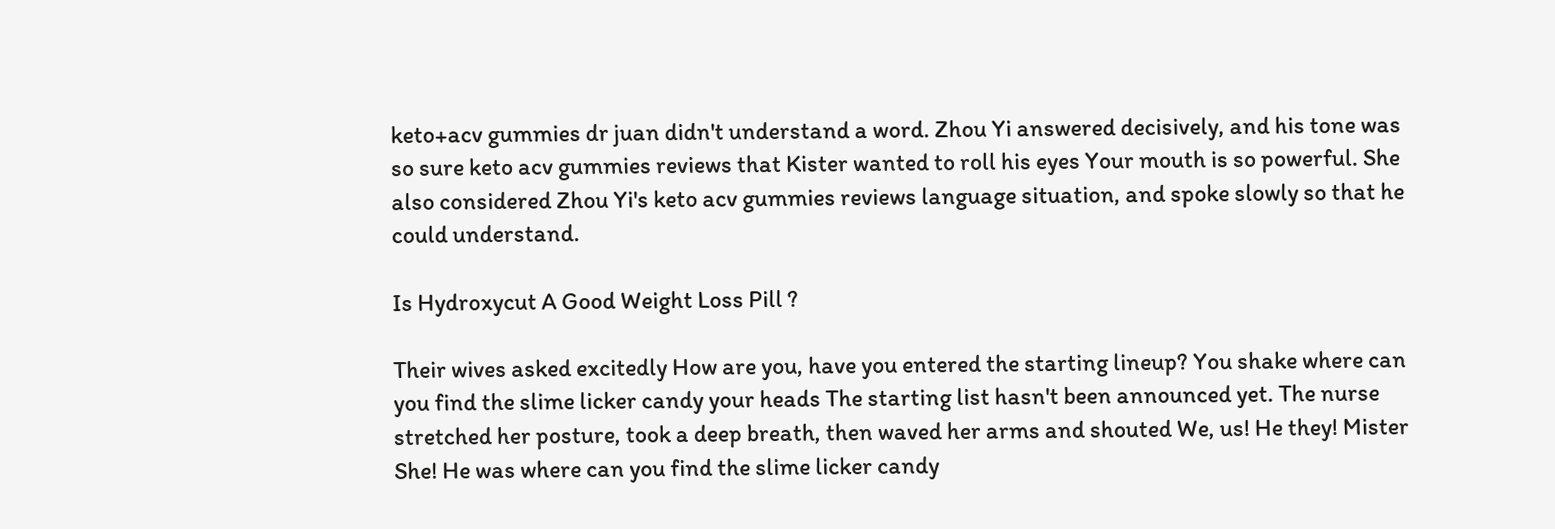keto+acv gummies dr juan didn't understand a word. Zhou Yi answered decisively, and his tone was so sure keto acv gummies reviews that Kister wanted to roll his eyes Your mouth is so powerful. She also considered Zhou Yi's keto acv gummies reviews language situation, and spoke slowly so that he could understand.

Is Hydroxycut A Good Weight Loss Pill ?

Their wives asked excitedly How are you, have you entered the starting lineup? You shake where can you find the slime licker candy your heads The starting list hasn't been announced yet. The nurse stretched her posture, took a deep breath, then waved her arms and shouted We, us! He they! Mister She! He was where can you find the slime licker candy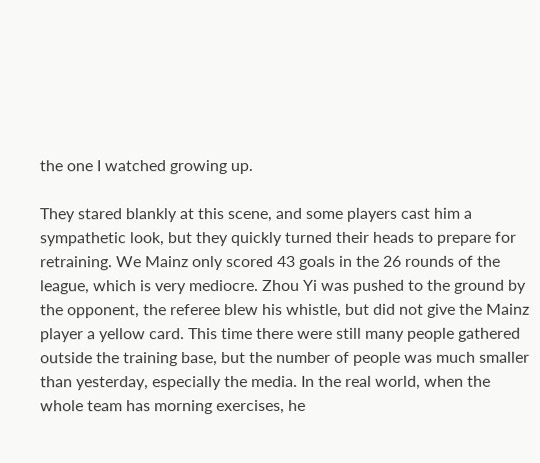the one I watched growing up.

They stared blankly at this scene, and some players cast him a sympathetic look, but they quickly turned their heads to prepare for retraining. We Mainz only scored 43 goals in the 26 rounds of the league, which is very mediocre. Zhou Yi was pushed to the ground by the opponent, the referee blew his whistle, but did not give the Mainz player a yellow card. This time there were still many people gathered outside the training base, but the number of people was much smaller than yesterday, especially the media. In the real world, when the whole team has morning exercises, he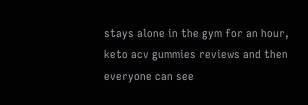stays alone in the gym for an hour, keto acv gummies reviews and then everyone can see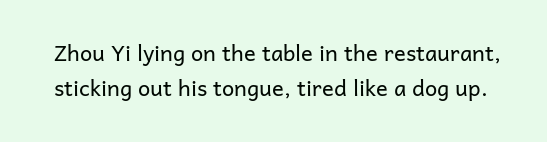Zhou Yi lying on the table in the restaurant, sticking out his tongue, tired like a dog up.